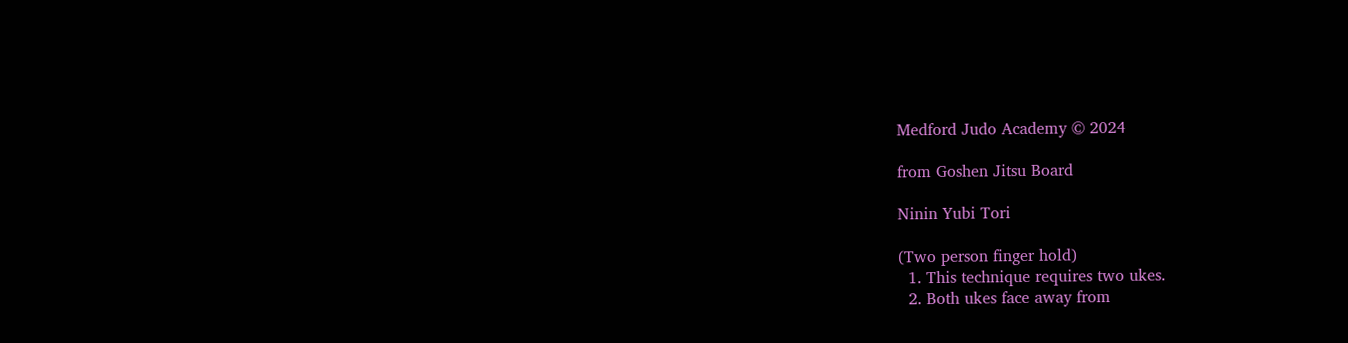Medford Judo Academy © 2024

from Goshen Jitsu Board

Ninin Yubi Tori

(Two person finger hold)
  1. This technique requires two ukes.
  2. Both ukes face away from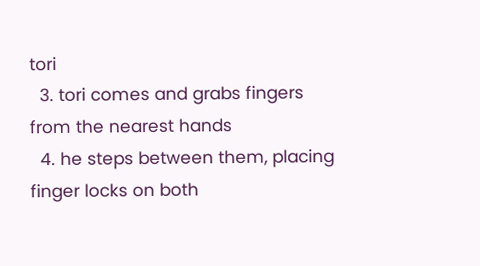tori
  3. tori comes and grabs fingers from the nearest hands
  4. he steps between them, placing finger locks on both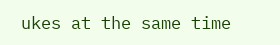ukes at the same time